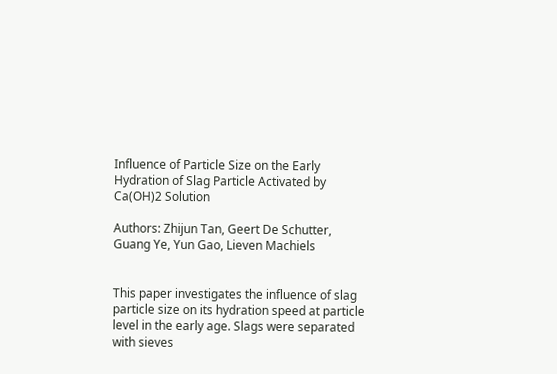Influence of Particle Size on the Early Hydration of Slag Particle Activated by Ca(OH)2 Solution

Authors: Zhijun Tan, Geert De Schutter, Guang Ye, Yun Gao, Lieven Machiels


This paper investigates the influence of slag particle size on its hydration speed at particle level in the early age. Slags were separated with sieves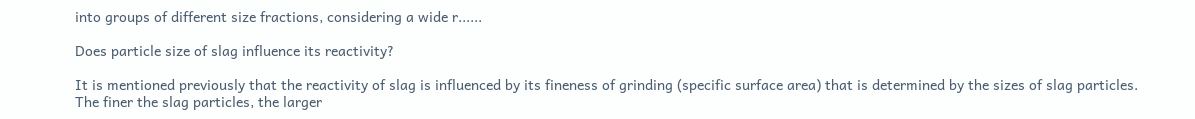into groups of different size fractions, considering a wide r......

Does particle size of slag influence its reactivity?

It is mentioned previously that the reactivity of slag is influenced by its fineness of grinding (specific surface area) that is determined by the sizes of slag particles. The finer the slag particles, the larger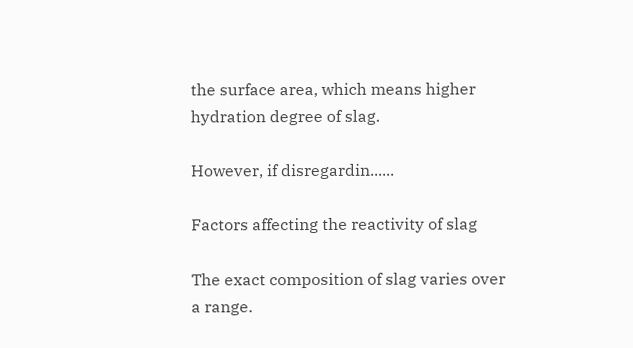the surface area, which means higher hydration degree of slag.

However, if disregardin......

Factors affecting the reactivity of slag

The exact composition of slag varies over a range.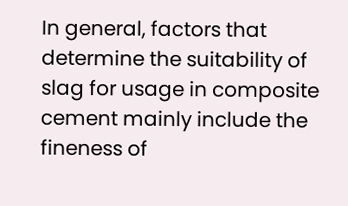In general, factors that determine the suitability of slag for usage in composite cement mainly include the fineness of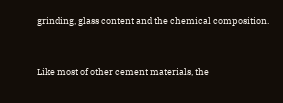grinding, glass content and the chemical composition.


Like most of other cement materials, the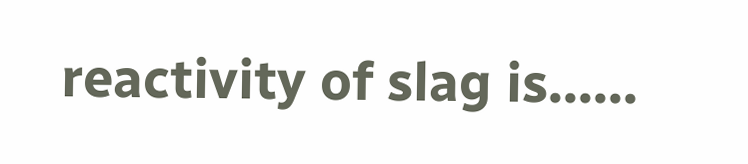reactivity of slag is......